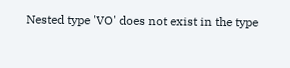Nested type 'VO' does not exist in the type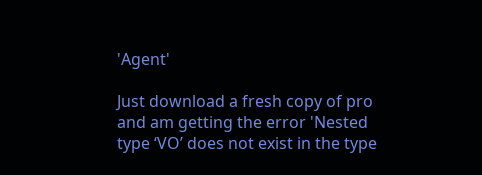'Agent'

Just download a fresh copy of pro and am getting the error 'Nested type ‘VO’ does not exist in the type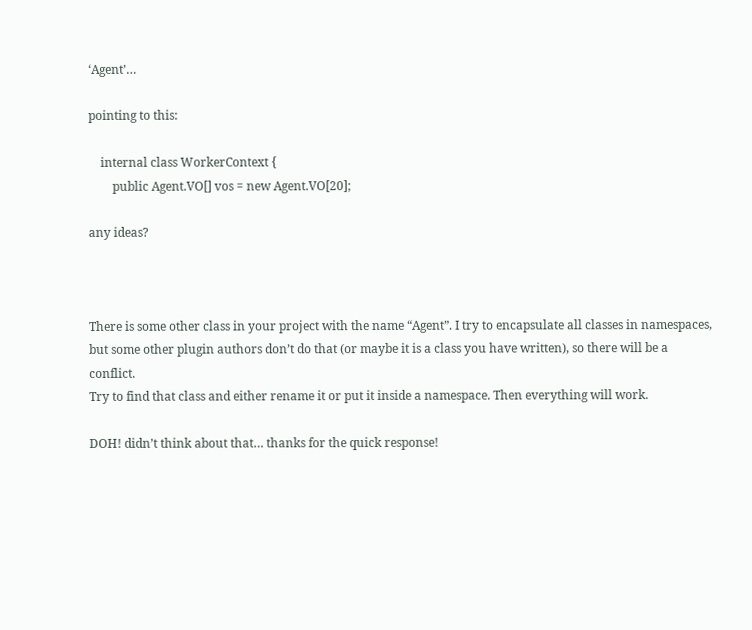‘Agent’…

pointing to this:

    internal class WorkerContext {
        public Agent.VO[] vos = new Agent.VO[20];

any ideas?



There is some other class in your project with the name “Agent”. I try to encapsulate all classes in namespaces, but some other plugin authors don’t do that (or maybe it is a class you have written), so there will be a conflict.
Try to find that class and either rename it or put it inside a namespace. Then everything will work.

DOH! didn’t think about that… thanks for the quick response!